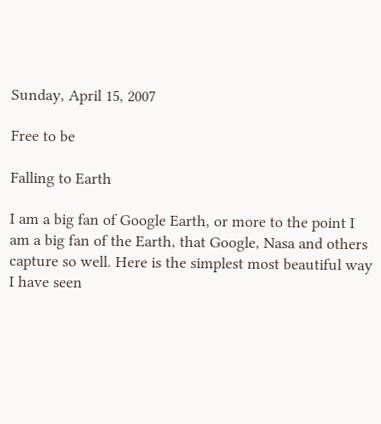Sunday, April 15, 2007

Free to be

Falling to Earth

I am a big fan of Google Earth, or more to the point I am a big fan of the Earth, that Google, Nasa and others capture so well. Here is the simplest most beautiful way I have seen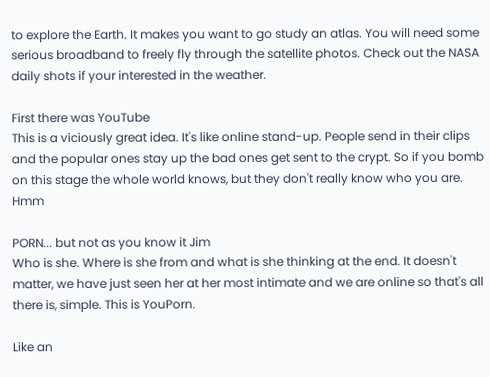to explore the Earth. It makes you want to go study an atlas. You will need some serious broadband to freely fly through the satellite photos. Check out the NASA daily shots if your interested in the weather.

First there was YouTube
This is a viciously great idea. It's like online stand-up. People send in their clips and the popular ones stay up the bad ones get sent to the crypt. So if you bomb on this stage the whole world knows, but they don't really know who you are. Hmm

PORN... but not as you know it Jim
Who is she. Where is she from and what is she thinking at the end. It doesn't matter, we have just seen her at her most intimate and we are online so that's all there is, simple. This is YouPorn.

Like an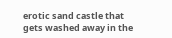erotic sand castle that gets washed away in the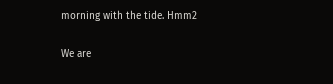morning with the tide. Hmm2

We are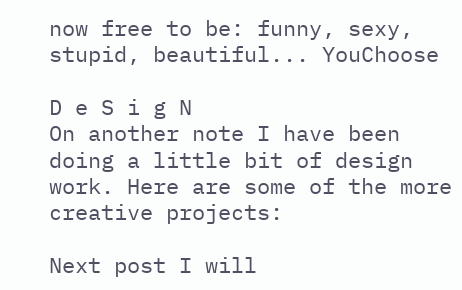now free to be: funny, sexy, stupid, beautiful... YouChoose

D e S i g N
On another note I have been doing a little bit of design work. Here are some of the more creative projects:

Next post I will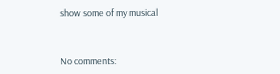show some of my musical


No comments: